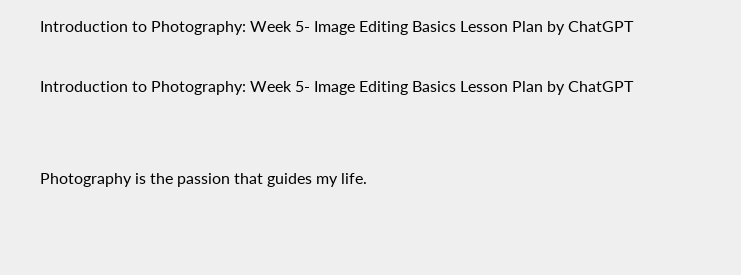Introduction to Photography: Week 5- Image Editing Basics Lesson Plan by ChatGPT

Introduction to Photography: Week 5- Image Editing Basics Lesson Plan by ChatGPT


Photography is the passion that guides my life.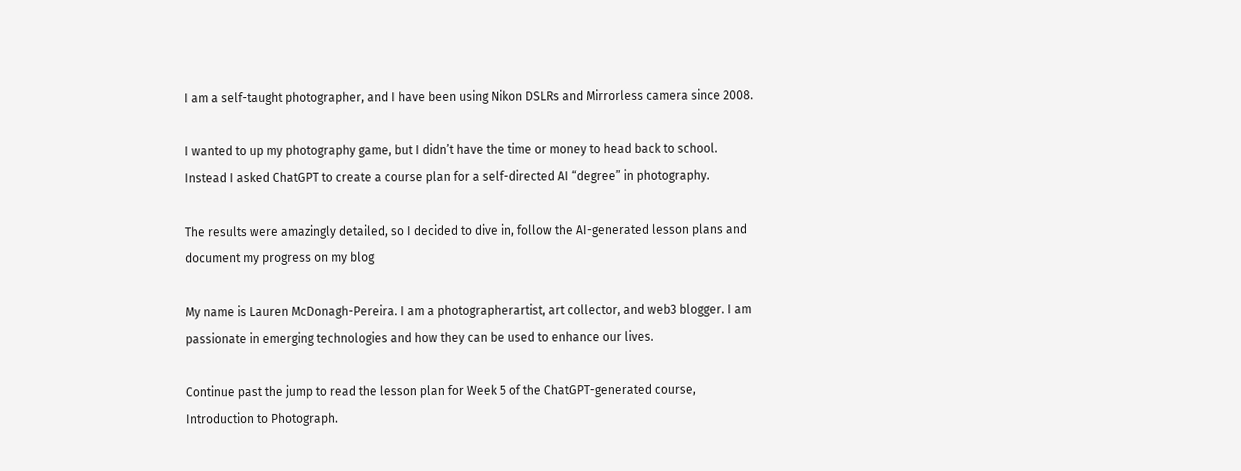I am a self-taught photographer, and I have been using Nikon DSLRs and Mirrorless camera since 2008.

I wanted to up my photography game, but I didn’t have the time or money to head back to school. Instead I asked ChatGPT to create a course plan for a self-directed AI “degree” in photography.

The results were amazingly detailed, so I decided to dive in, follow the AI-generated lesson plans and document my progress on my blog

My name is Lauren McDonagh-Pereira. I am a photographerartist, art collector, and web3 blogger. I am passionate in emerging technologies and how they can be used to enhance our lives.

Continue past the jump to read the lesson plan for Week 5 of the ChatGPT-generated course, Introduction to Photograph.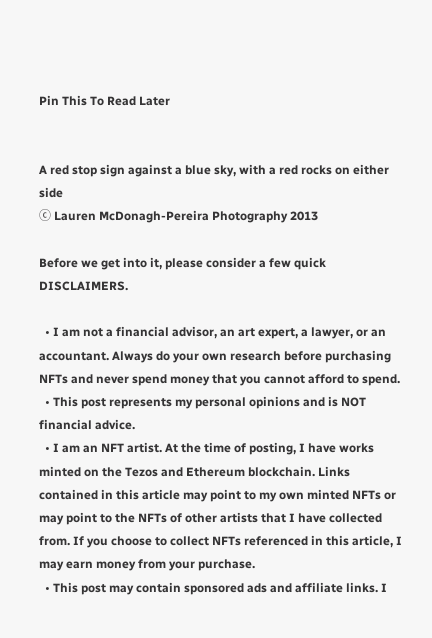Pin This To Read Later


A red stop sign against a blue sky, with a red rocks on either side
ⓒ Lauren McDonagh-Pereira Photography 2013

Before we get into it, please consider a few quick DISCLAIMERS.

  • I am not a financial advisor, an art expert, a lawyer, or an accountant. Always do your own research before purchasing NFTs and never spend money that you cannot afford to spend.
  • This post represents my personal opinions and is NOT financial advice.
  • I am an NFT artist. At the time of posting, I have works minted on the Tezos and Ethereum blockchain. Links contained in this article may point to my own minted NFTs or may point to the NFTs of other artists that I have collected from. If you choose to collect NFTs referenced in this article, I may earn money from your purchase.
  • This post may contain sponsored ads and affiliate links. I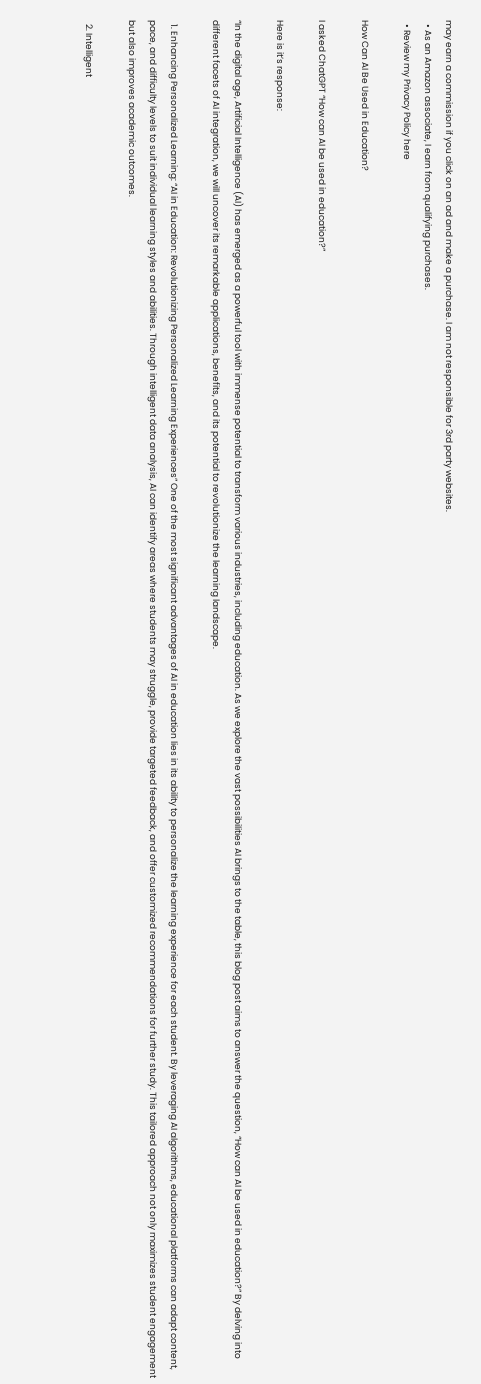may earn a commission if you click on an ad and make a purchase. I am not responsible for 3rd party websites.
  • As an Amazon associate, I earn from qualifying purchases.
  • Review my Privacy Policy here

How Can AI Be Used in Education?

I asked ChatGPT “How can AI be used in education?”

Here is it’s response:

“In the digital age, Artificial Intelligence (AI) has emerged as a powerful tool with immense potential to transform various industries, including education. As we explore the vast possibilities AI brings to the table, this blog post aims to answer the question, “How can AI be used in education?” By delving into different facets of AI integration, we will uncover its remarkable applications, benefits, and its potential to revolutionize the learning landscape.

  1. Enhancing Personalized Learning: “AI in Education: Revolutionizing Personalized Learning Experiences” One of the most significant advantages of AI in education lies in its ability to personalize the learning experience for each student. By leveraging AI algorithms, educational platforms can adapt content, pace, and difficulty levels to suit individual learning styles and abilities. Through intelligent data analysis, AI can identify areas where students may struggle, provide targeted feedback, and offer customized recommendations for further study. This tailored approach not only maximizes student engagement but also improves academic outcomes.

  2. Intelligent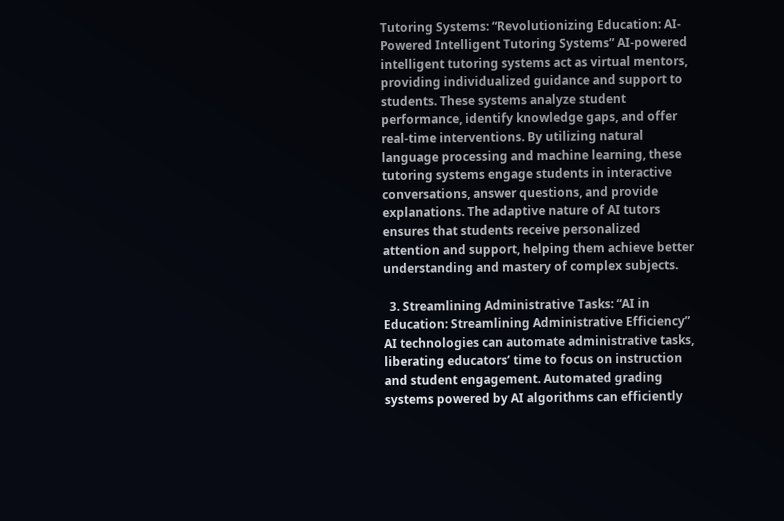Tutoring Systems: “Revolutionizing Education: AI-Powered Intelligent Tutoring Systems” AI-powered intelligent tutoring systems act as virtual mentors, providing individualized guidance and support to students. These systems analyze student performance, identify knowledge gaps, and offer real-time interventions. By utilizing natural language processing and machine learning, these tutoring systems engage students in interactive conversations, answer questions, and provide explanations. The adaptive nature of AI tutors ensures that students receive personalized attention and support, helping them achieve better understanding and mastery of complex subjects.

  3. Streamlining Administrative Tasks: “AI in Education: Streamlining Administrative Efficiency” AI technologies can automate administrative tasks, liberating educators’ time to focus on instruction and student engagement. Automated grading systems powered by AI algorithms can efficiently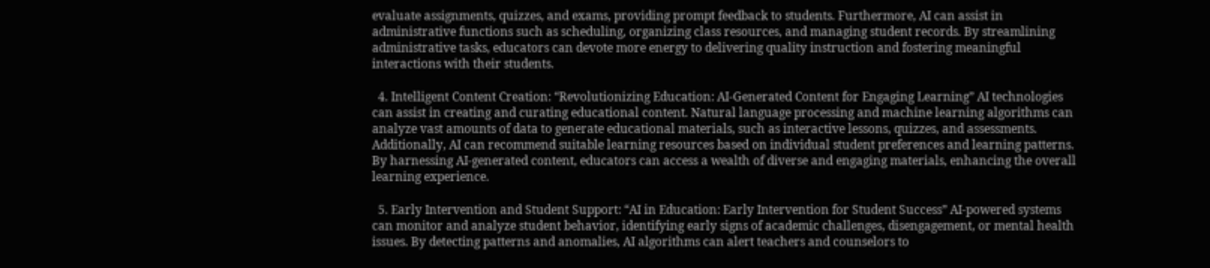evaluate assignments, quizzes, and exams, providing prompt feedback to students. Furthermore, AI can assist in administrative functions such as scheduling, organizing class resources, and managing student records. By streamlining administrative tasks, educators can devote more energy to delivering quality instruction and fostering meaningful interactions with their students.

  4. Intelligent Content Creation: “Revolutionizing Education: AI-Generated Content for Engaging Learning” AI technologies can assist in creating and curating educational content. Natural language processing and machine learning algorithms can analyze vast amounts of data to generate educational materials, such as interactive lessons, quizzes, and assessments. Additionally, AI can recommend suitable learning resources based on individual student preferences and learning patterns. By harnessing AI-generated content, educators can access a wealth of diverse and engaging materials, enhancing the overall learning experience.

  5. Early Intervention and Student Support: “AI in Education: Early Intervention for Student Success” AI-powered systems can monitor and analyze student behavior, identifying early signs of academic challenges, disengagement, or mental health issues. By detecting patterns and anomalies, AI algorithms can alert teachers and counselors to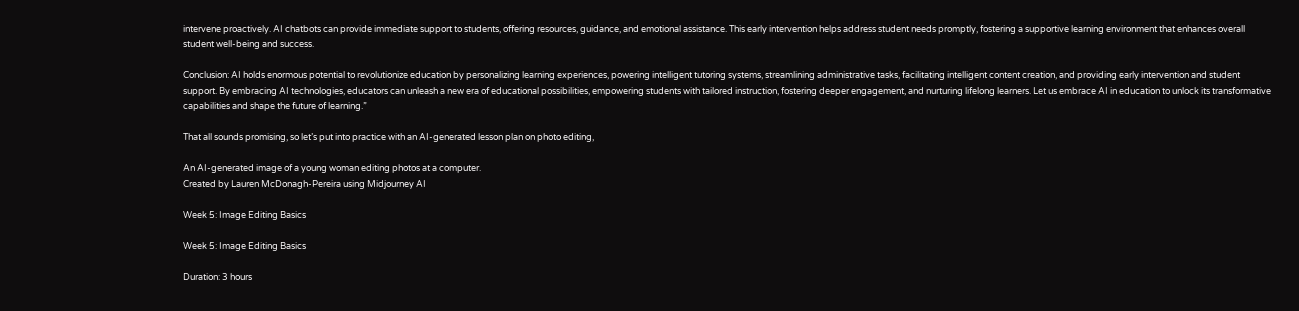intervene proactively. AI chatbots can provide immediate support to students, offering resources, guidance, and emotional assistance. This early intervention helps address student needs promptly, fostering a supportive learning environment that enhances overall student well-being and success.

Conclusion: AI holds enormous potential to revolutionize education by personalizing learning experiences, powering intelligent tutoring systems, streamlining administrative tasks, facilitating intelligent content creation, and providing early intervention and student support. By embracing AI technologies, educators can unleash a new era of educational possibilities, empowering students with tailored instruction, fostering deeper engagement, and nurturing lifelong learners. Let us embrace AI in education to unlock its transformative capabilities and shape the future of learning.”

That all sounds promising, so let’s put into practice with an AI-generated lesson plan on photo editing,

An AI-generated image of a young woman editing photos at a computer.
Created by Lauren McDonagh-Pereira using Midjourney AI

Week 5: Image Editing Basics

Week 5: Image Editing Basics

Duration: 3 hours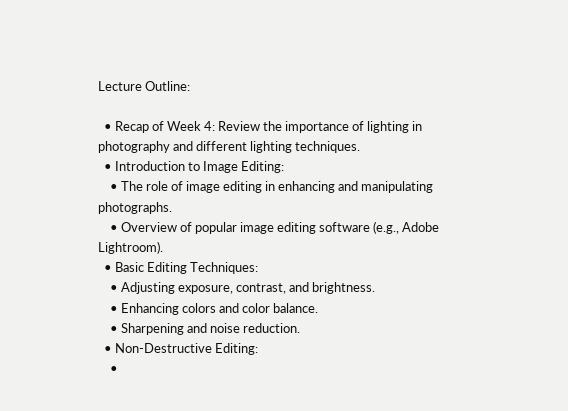Lecture Outline:

  • Recap of Week 4: Review the importance of lighting in photography and different lighting techniques.
  • Introduction to Image Editing:
    • The role of image editing in enhancing and manipulating photographs.
    • Overview of popular image editing software (e.g., Adobe Lightroom).
  • Basic Editing Techniques:
    • Adjusting exposure, contrast, and brightness.
    • Enhancing colors and color balance.
    • Sharpening and noise reduction.
  • Non-Destructive Editing:
    •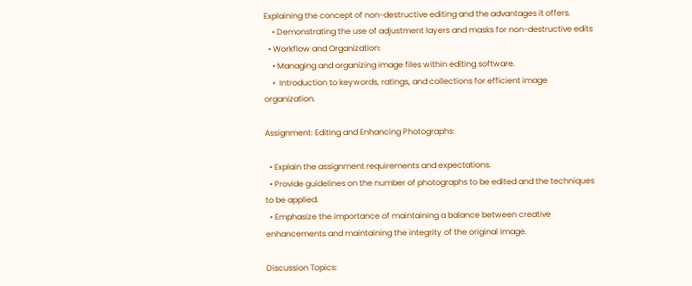Explaining the concept of non-destructive editing and the advantages it offers.
    • Demonstrating the use of adjustment layers and masks for non-destructive edits
  • Workflow and Organization:
    • Managing and organizing image files within editing software.
    •  Introduction to keywords, ratings, and collections for efficient image organization.

Assignment: Editing and Enhancing Photographs:

  • Explain the assignment requirements and expectations.
  • Provide guidelines on the number of photographs to be edited and the techniques to be applied.
  • Emphasize the importance of maintaining a balance between creative enhancements and maintaining the integrity of the original image.

Discussion Topics: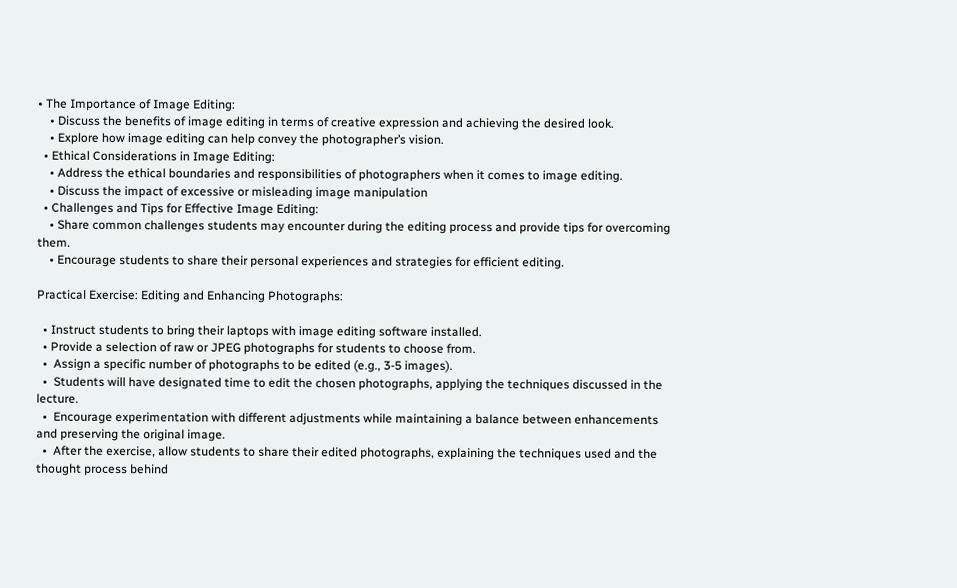• The Importance of Image Editing:
    • Discuss the benefits of image editing in terms of creative expression and achieving the desired look.
    • Explore how image editing can help convey the photographer’s vision.
  • Ethical Considerations in Image Editing:
    • Address the ethical boundaries and responsibilities of photographers when it comes to image editing.
    • Discuss the impact of excessive or misleading image manipulation
  • Challenges and Tips for Effective Image Editing:
    • Share common challenges students may encounter during the editing process and provide tips for overcoming them.
    • Encourage students to share their personal experiences and strategies for efficient editing.

Practical Exercise: Editing and Enhancing Photographs:

  • Instruct students to bring their laptops with image editing software installed.
  • Provide a selection of raw or JPEG photographs for students to choose from.
  •  Assign a specific number of photographs to be edited (e.g., 3-5 images).
  •  Students will have designated time to edit the chosen photographs, applying the techniques discussed in the lecture.
  •  Encourage experimentation with different adjustments while maintaining a balance between enhancements and preserving the original image.
  •  After the exercise, allow students to share their edited photographs, explaining the techniques used and the thought process behind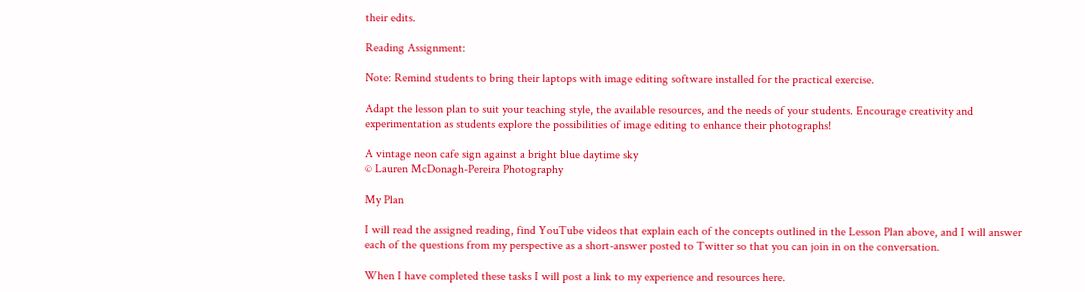their edits.

Reading Assignment:

Note: Remind students to bring their laptops with image editing software installed for the practical exercise.

Adapt the lesson plan to suit your teaching style, the available resources, and the needs of your students. Encourage creativity and experimentation as students explore the possibilities of image editing to enhance their photographs!

A vintage neon cafe sign against a bright blue daytime sky
© Lauren McDonagh-Pereira Photography

My Plan

I will read the assigned reading, find YouTube videos that explain each of the concepts outlined in the Lesson Plan above, and I will answer each of the questions from my perspective as a short-answer posted to Twitter so that you can join in on the conversation.

When I have completed these tasks I will post a link to my experience and resources here.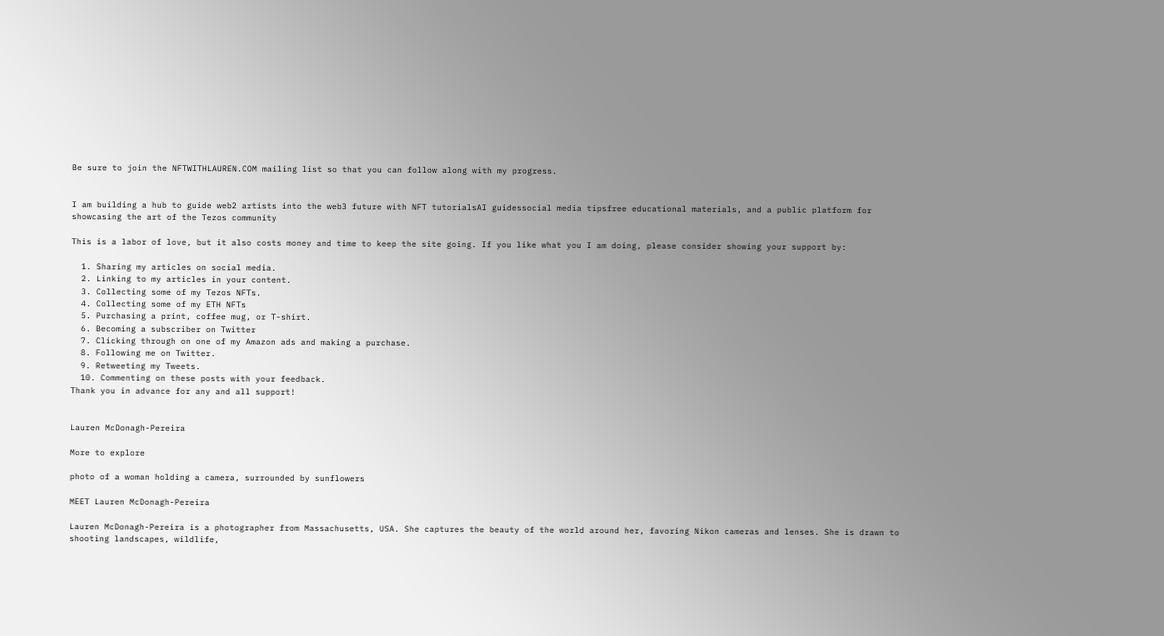Be sure to join the NFTWITHLAUREN.COM mailing list so that you can follow along with my progress.


I am building a hub to guide web2 artists into the web3 future with NFT tutorialsAI guidessocial media tipsfree educational materials, and a public platform for showcasing the art of the Tezos community

This is a labor of love, but it also costs money and time to keep the site going. If you like what you I am doing, please consider showing your support by:

  1. Sharing my articles on social media.
  2. Linking to my articles in your content.
  3. Collecting some of my Tezos NFTs.
  4. Collecting some of my ETH NFTs
  5. Purchasing a print, coffee mug, or T-shirt.
  6. Becoming a subscriber on Twitter
  7. Clicking through on one of my Amazon ads and making a purchase.
  8. Following me on Twitter.
  9. Retweeting my Tweets.
  10. Commenting on these posts with your feedback.
Thank you in advance for any and all support!


Lauren McDonagh-Pereira

More to explore

photo of a woman holding a camera, surrounded by sunflowers

MEET Lauren McDonagh-Pereira

Lauren McDonagh-Pereira is a photographer from Massachusetts, USA. She captures the beauty of the world around her, favoring Nikon cameras and lenses. She is drawn to shooting landscapes, wildlife,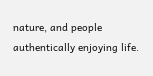nature, and people authentically enjoying life.